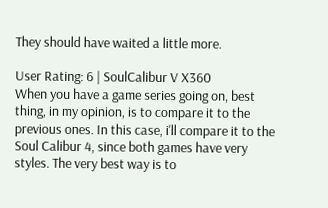They should have waited a little more.

User Rating: 6 | SoulCalibur V X360
When you have a game series going on, best thing, in my opinion, is to compare it to the previous ones. In this case, i'll compare it to the Soul Calibur 4, since both games have very styles. The very best way is to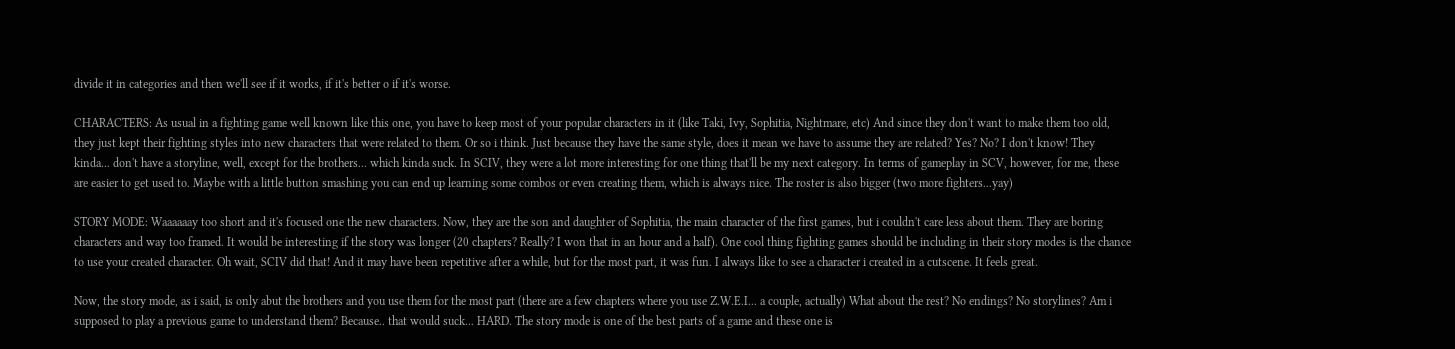divide it in categories and then we'll see if it works, if it's better o if it's worse.

CHARACTERS: As usual in a fighting game well known like this one, you have to keep most of your popular characters in it (like Taki, Ivy, Sophitia, Nightmare, etc) And since they don't want to make them too old, they just kept their fighting styles into new characters that were related to them. Or so i think. Just because they have the same style, does it mean we have to assume they are related? Yes? No? I don't know! They kinda... don't have a storyline, well, except for the brothers... which kinda suck. In SCIV, they were a lot more interesting for one thing that'll be my next category. In terms of gameplay in SCV, however, for me, these are easier to get used to. Maybe with a little button smashing you can end up learning some combos or even creating them, which is always nice. The roster is also bigger (two more fighters...yay)

STORY MODE: Waaaaaay too short and it's focused one the new characters. Now, they are the son and daughter of Sophitia, the main character of the first games, but i couldn't care less about them. They are boring characters and way too framed. It would be interesting if the story was longer (20 chapters? Really? I won that in an hour and a half). One cool thing fighting games should be including in their story modes is the chance to use your created character. Oh wait, SCIV did that! And it may have been repetitive after a while, but for the most part, it was fun. I always like to see a character i created in a cutscene. It feels great.

Now, the story mode, as i said, is only abut the brothers and you use them for the most part (there are a few chapters where you use Z.W.E.I... a couple, actually) What about the rest? No endings? No storylines? Am i supposed to play a previous game to understand them? Because.. that would suck... HARD. The story mode is one of the best parts of a game and these one is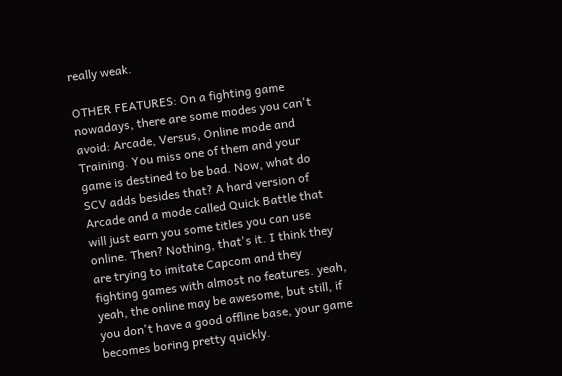really weak.

OTHER FEATURES: On a fighting game nowadays, there are some modes you can't avoid: Arcade, Versus, Online mode and Training. You miss one of them and your game is destined to be bad. Now, what do SCV adds besides that? A hard version of Arcade and a mode called Quick Battle that will just earn you some titles you can use online. Then? Nothing, that's it. I think they are trying to imitate Capcom and they fighting games with almost no features. yeah, yeah, the online may be awesome, but still, if you don't have a good offline base, your game becomes boring pretty quickly.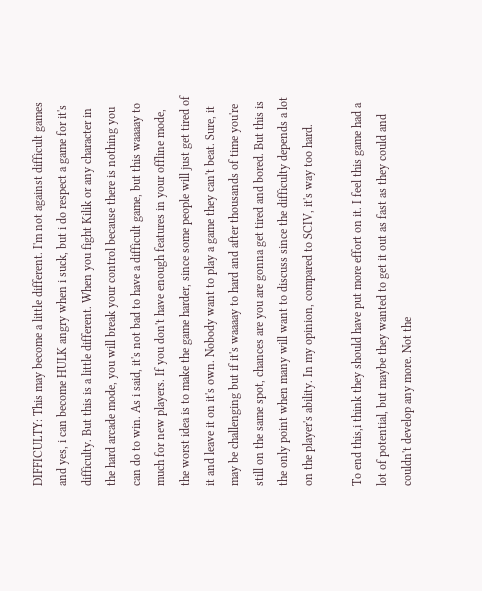DIFFICULTY: This may become a little different. I'm not against difficult games and yes, i can become HULK angry when i suck, but i do respect a game for it's difficulty. But this is a little different. When you fight Kilik or any character in the hard arcade mode, you will break your control because there is nothing you can do to win. As i said, it's not bad to have a difficult game, but this waaaay to much for new players. If you don't have enough features in your offline mode, the worst idea is to make the game harder, since some people will just get tired of it and leave it on it's own. Nobody want to play a game they can't beat. Sure, it may be challenging but if it's waaaay to hard and after thousands of time you're still on the same spot, chances are you are gonna get tired and bored. But this is the only point when many will want to discuss since the difficulty depends a lot on the player's ability. In my opinion, compared to SCIV, it's way too hard.

To end this,i think they should have put more effort on it. I feel this game had a lot of potential, but maybe they wanted to get it out as fast as they could and couldn't develop any more. Not the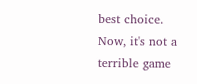best choice. Now, it's not a terrible game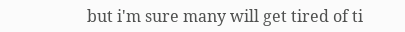but i'm sure many will get tired of ti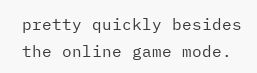pretty quickly besides the online game mode.